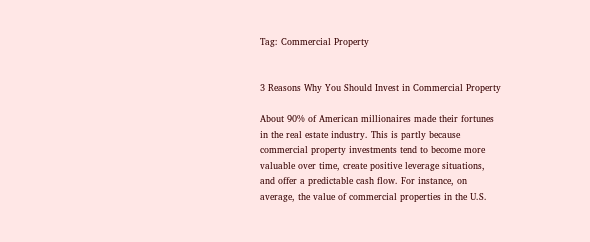Tag: Commercial Property


3 Reasons Why You Should Invest in Commercial Property

About 90% of American millionaires made their fortunes in the real estate industry. This is partly because commercial property investments tend to become more valuable over time, create positive leverage situations, and offer a predictable cash flow. For instance, on average, the value of commercial properties in the U.S.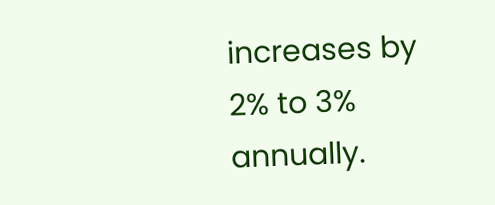increases by 2% to 3% annually.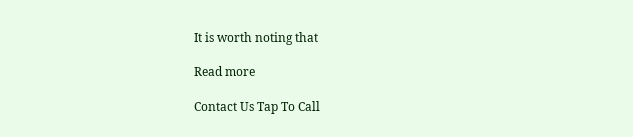It is worth noting that

Read more

Contact Us Tap To Call